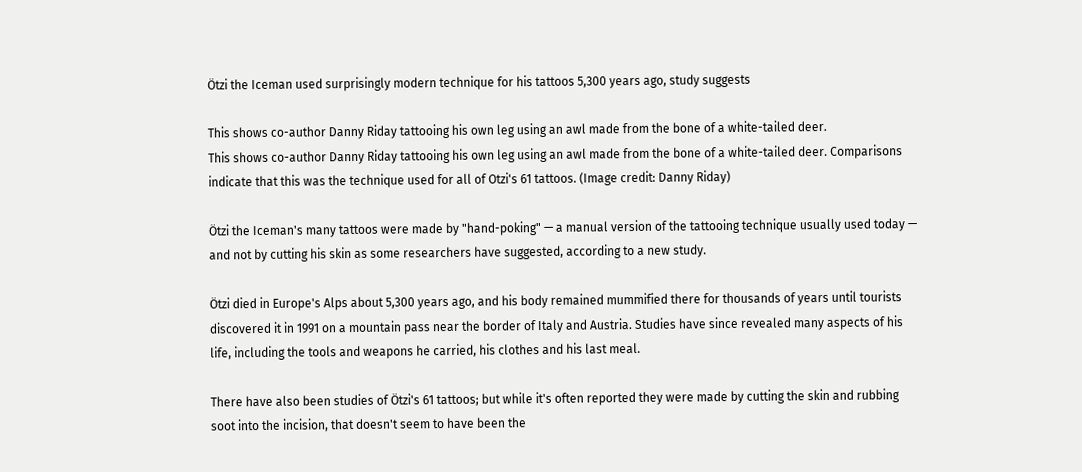Ötzi the Iceman used surprisingly modern technique for his tattoos 5,300 years ago, study suggests

This shows co-author Danny Riday tattooing his own leg using an awl made from the bone of a white-tailed deer.
This shows co-author Danny Riday tattooing his own leg using an awl made from the bone of a white-tailed deer. Comparisons indicate that this was the technique used for all of Otzi's 61 tattoos. (Image credit: Danny Riday)

Ötzi the Iceman's many tattoos were made by "hand-poking" — a manual version of the tattooing technique usually used today — and not by cutting his skin as some researchers have suggested, according to a new study.

Ötzi died in Europe's Alps about 5,300 years ago, and his body remained mummified there for thousands of years until tourists discovered it in 1991 on a mountain pass near the border of Italy and Austria. Studies have since revealed many aspects of his life, including the tools and weapons he carried, his clothes and his last meal.

There have also been studies of Ötzi's 61 tattoos; but while it's often reported they were made by cutting the skin and rubbing soot into the incision, that doesn't seem to have been the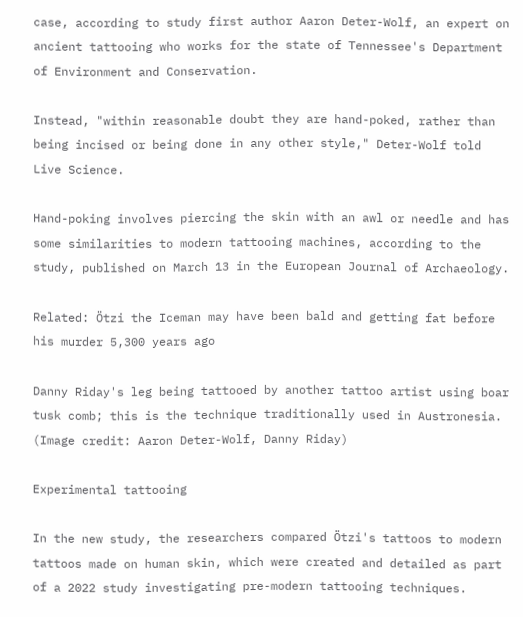case, according to study first author Aaron Deter-Wolf, an expert on ancient tattooing who works for the state of Tennessee's Department of Environment and Conservation.

Instead, "within reasonable doubt they are hand-poked, rather than being incised or being done in any other style," Deter-Wolf told Live Science.

Hand-poking involves piercing the skin with an awl or needle and has some similarities to modern tattooing machines, according to the study, published on March 13 in the European Journal of Archaeology.

Related: Ötzi the Iceman may have been bald and getting fat before his murder 5,300 years ago

Danny Riday's leg being tattooed by another tattoo artist using boar tusk comb; this is the technique traditionally used in Austronesia. (Image credit: Aaron Deter-Wolf, Danny Riday)

Experimental tattooing

In the new study, the researchers compared Ötzi's tattoos to modern tattoos made on human skin, which were created and detailed as part of a 2022 study investigating pre-modern tattooing techniques.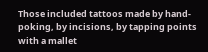Those included tattoos made by hand-poking, by incisions, by tapping points with a mallet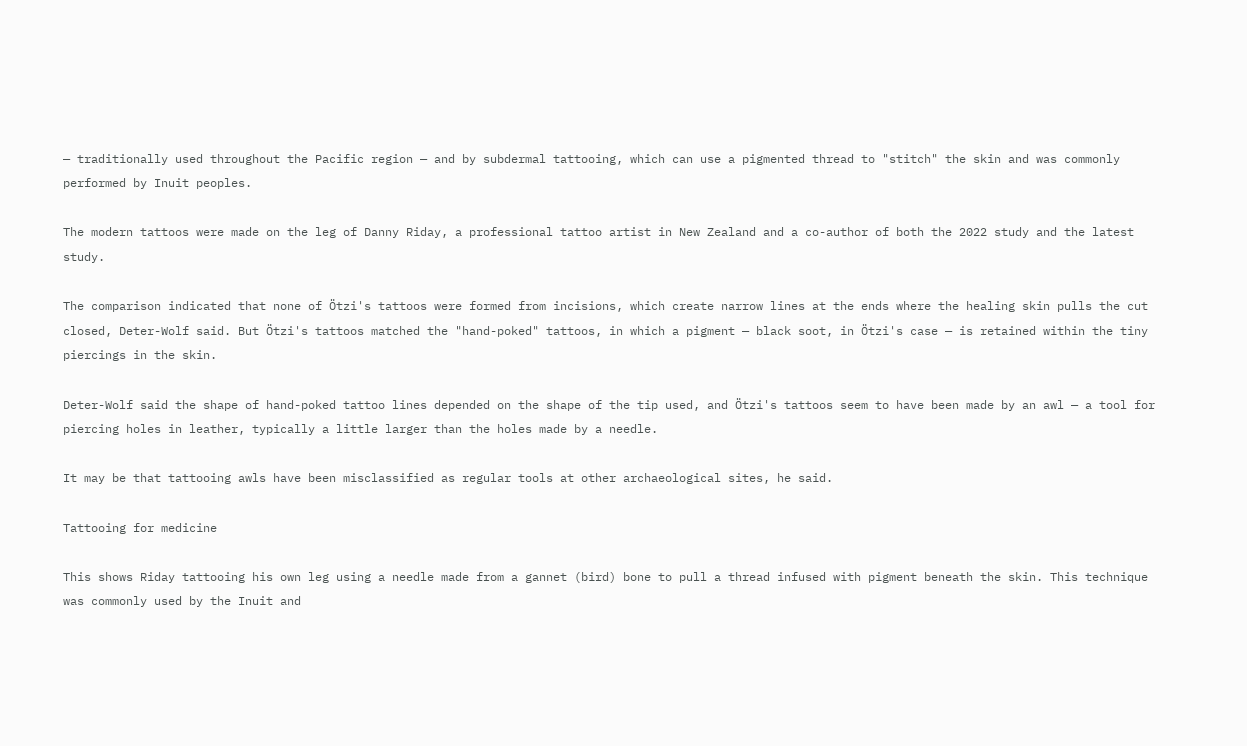— traditionally used throughout the Pacific region — and by subdermal tattooing, which can use a pigmented thread to "stitch" the skin and was commonly performed by Inuit peoples.

The modern tattoos were made on the leg of Danny Riday, a professional tattoo artist in New Zealand and a co-author of both the 2022 study and the latest study.

The comparison indicated that none of Ötzi's tattoos were formed from incisions, which create narrow lines at the ends where the healing skin pulls the cut closed, Deter-Wolf said. But Ötzi's tattoos matched the "hand-poked" tattoos, in which a pigment — black soot, in Ötzi's case — is retained within the tiny piercings in the skin.

Deter-Wolf said the shape of hand-poked tattoo lines depended on the shape of the tip used, and Ötzi's tattoos seem to have been made by an awl — a tool for piercing holes in leather, typically a little larger than the holes made by a needle.

It may be that tattooing awls have been misclassified as regular tools at other archaeological sites, he said.

Tattooing for medicine

This shows Riday tattooing his own leg using a needle made from a gannet (bird) bone to pull a thread infused with pigment beneath the skin. This technique was commonly used by the Inuit and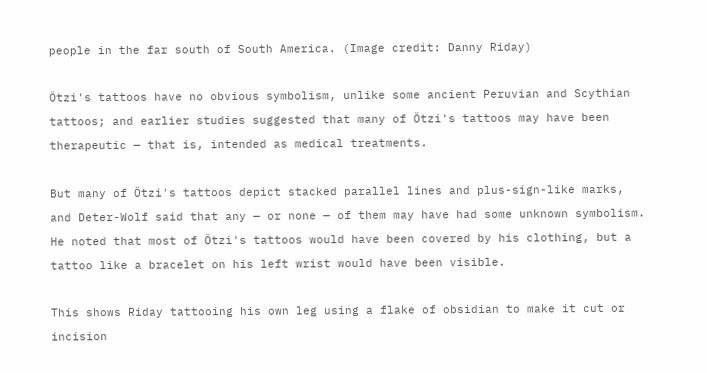people in the far south of South America. (Image credit: Danny Riday)

Ötzi's tattoos have no obvious symbolism, unlike some ancient Peruvian and Scythian tattoos; and earlier studies suggested that many of Ötzi's tattoos may have been therapeutic — that is, intended as medical treatments.

But many of Ötzi's tattoos depict stacked parallel lines and plus-sign-like marks, and Deter-Wolf said that any — or none — of them may have had some unknown symbolism. He noted that most of Ötzi's tattoos would have been covered by his clothing, but a tattoo like a bracelet on his left wrist would have been visible.

This shows Riday tattooing his own leg using a flake of obsidian to make it cut or incision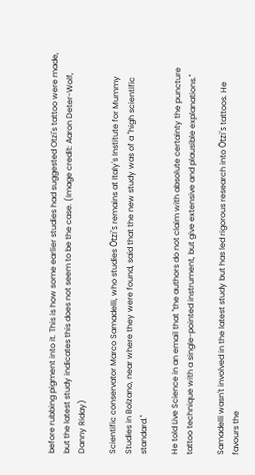before rubbing pigment into it. This is how some earlier studies had suggested Otzi's tattoo were made, but the latest study indicates this does not seem to be the case. (Image credit: Aaron Deter-Wolf, Danny Riday)

Scientific conservator Marco Samadelli, who studies Ötzi's remains at Italy's Institute for Mummy Studies in Bolzano, near where they were found, said that the new study was of a "high scientific standard."

He told Live Science in an email that "the authors do not claim with absolute certainty the puncture tattoo technique with a single-pointed instrument, but give extensive and plausible explanations."

Samadelli wasn't involved in the latest study but has led rigorous research into Ötzi's tattoos. He favours the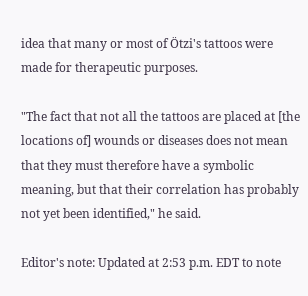idea that many or most of Ötzi's tattoos were made for therapeutic purposes.

"The fact that not all the tattoos are placed at [the locations of] wounds or diseases does not mean that they must therefore have a symbolic meaning, but that their correlation has probably not yet been identified," he said.

Editor's note: Updated at 2:53 p.m. EDT to note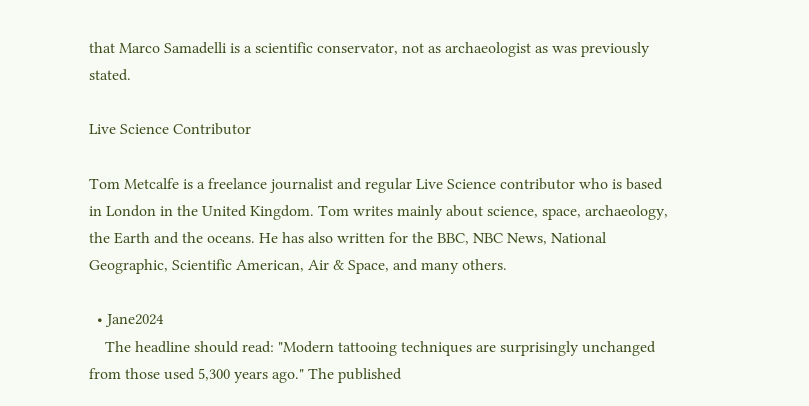that Marco Samadelli is a scientific conservator, not as archaeologist as was previously stated.

Live Science Contributor

Tom Metcalfe is a freelance journalist and regular Live Science contributor who is based in London in the United Kingdom. Tom writes mainly about science, space, archaeology, the Earth and the oceans. He has also written for the BBC, NBC News, National Geographic, Scientific American, Air & Space, and many others.

  • Jane2024
    The headline should read: "Modern tattooing techniques are surprisingly unchanged from those used 5,300 years ago." The published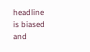headline is biased and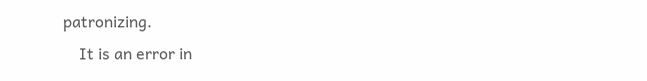patronizing.
    It is an error in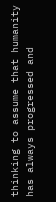thinking to assume that humanity has always progressed and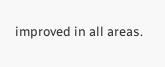improved in all areas.